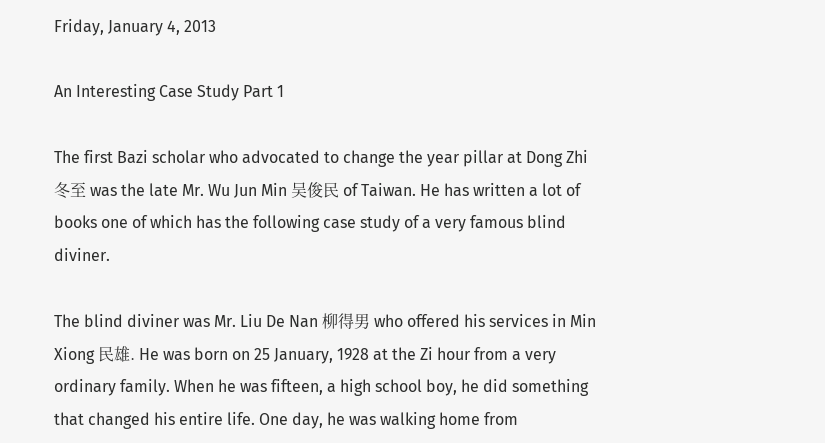Friday, January 4, 2013

An Interesting Case Study Part 1

The first Bazi scholar who advocated to change the year pillar at Dong Zhi 冬至 was the late Mr. Wu Jun Min 吴俊民 of Taiwan. He has written a lot of books one of which has the following case study of a very famous blind diviner.

The blind diviner was Mr. Liu De Nan 柳得男 who offered his services in Min Xiong 民雄. He was born on 25 January, 1928 at the Zi hour from a very ordinary family. When he was fifteen, a high school boy, he did something that changed his entire life. One day, he was walking home from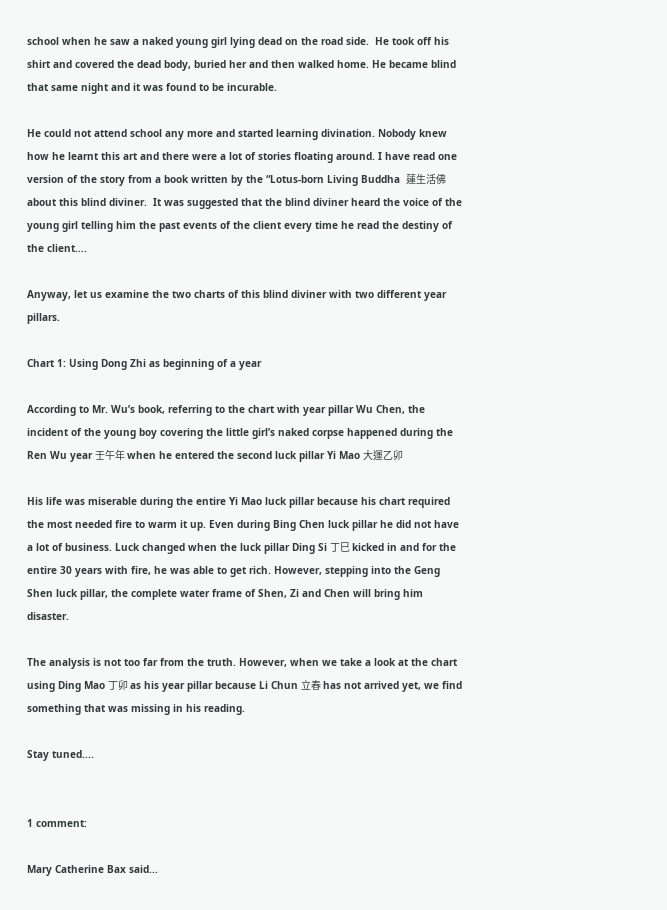school when he saw a naked young girl lying dead on the road side.  He took off his shirt and covered the dead body, buried her and then walked home. He became blind that same night and it was found to be incurable.

He could not attend school any more and started learning divination. Nobody knew how he learnt this art and there were a lot of stories floating around. I have read one version of the story from a book written by the “Lotus-born Living Buddha  蓮生活佛 about this blind diviner.  It was suggested that the blind diviner heard the voice of the young girl telling him the past events of the client every time he read the destiny of the client….

Anyway, let us examine the two charts of this blind diviner with two different year pillars.

Chart 1: Using Dong Zhi as beginning of a year

According to Mr. Wu’s book, referring to the chart with year pillar Wu Chen, the incident of the young boy covering the little girl’s naked corpse happened during the Ren Wu year 壬午年 when he entered the second luck pillar Yi Mao 大運乙卯

His life was miserable during the entire Yi Mao luck pillar because his chart required the most needed fire to warm it up. Even during Bing Chen luck pillar he did not have a lot of business. Luck changed when the luck pillar Ding Si 丁巳 kicked in and for the entire 30 years with fire, he was able to get rich. However, stepping into the Geng Shen luck pillar, the complete water frame of Shen, Zi and Chen will bring him disaster.

The analysis is not too far from the truth. However, when we take a look at the chart using Ding Mao 丁卯 as his year pillar because Li Chun 立春 has not arrived yet, we find something that was missing in his reading.

Stay tuned....


1 comment:

Mary Catherine Bax said...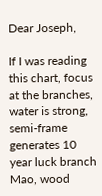Dear Joseph,

If I was reading this chart, focus at the branches, water is strong, semi-frame generates 10 year luck branch Mao, wood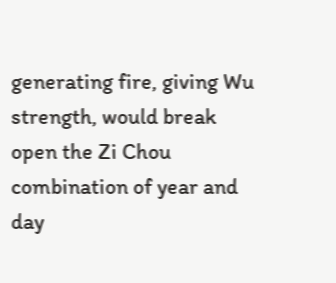generating fire, giving Wu strength, would break open the Zi Chou combination of year and day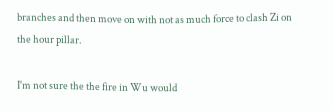branches and then move on with not as much force to clash Zi on the hour pillar.

I'm not sure the the fire in Wu would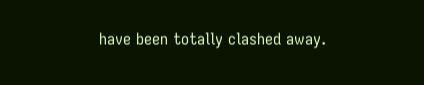have been totally clashed away.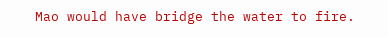Mao would have bridge the water to fire.